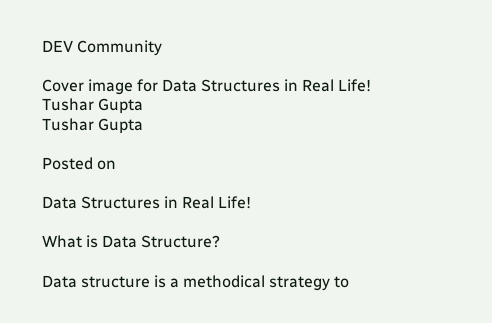DEV Community

Cover image for Data Structures in Real Life!
Tushar Gupta
Tushar Gupta

Posted on

Data Structures in Real Life!

What is Data Structure?

Data structure is a methodical strategy to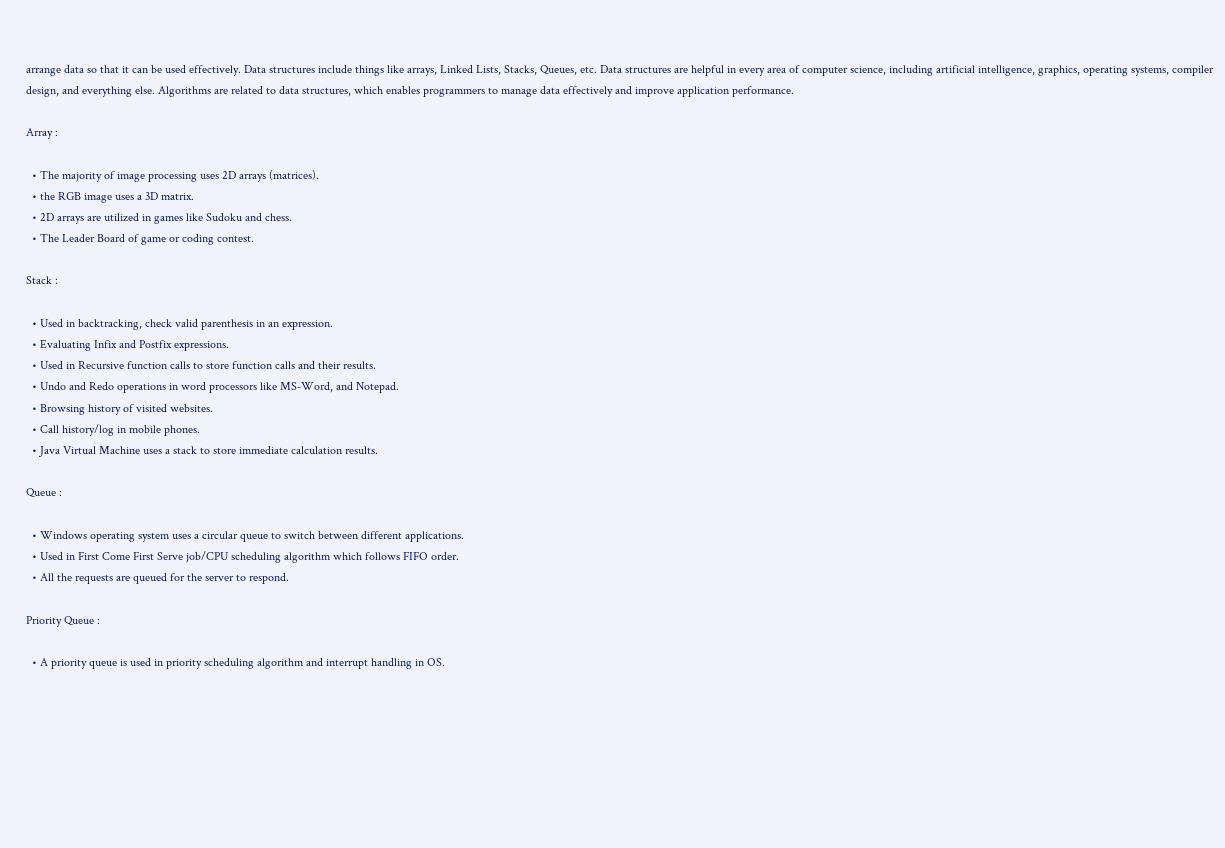arrange data so that it can be used effectively. Data structures include things like arrays, Linked Lists, Stacks, Queues, etc. Data structures are helpful in every area of computer science, including artificial intelligence, graphics, operating systems, compiler design, and everything else. Algorithms are related to data structures, which enables programmers to manage data effectively and improve application performance.

Array :

  • The majority of image processing uses 2D arrays (matrices).
  • the RGB image uses a 3D matrix.
  • 2D arrays are utilized in games like Sudoku and chess.
  • The Leader Board of game or coding contest.

Stack :

  • Used in backtracking, check valid parenthesis in an expression.
  • Evaluating Infix and Postfix expressions.
  • Used in Recursive function calls to store function calls and their results.
  • Undo and Redo operations in word processors like MS-Word, and Notepad.
  • Browsing history of visited websites.
  • Call history/log in mobile phones.
  • Java Virtual Machine uses a stack to store immediate calculation results.

Queue :

  • Windows operating system uses a circular queue to switch between different applications.
  • Used in First Come First Serve job/CPU scheduling algorithm which follows FIFO order.
  • All the requests are queued for the server to respond.

Priority Queue :

  • A priority queue is used in priority scheduling algorithm and interrupt handling in OS.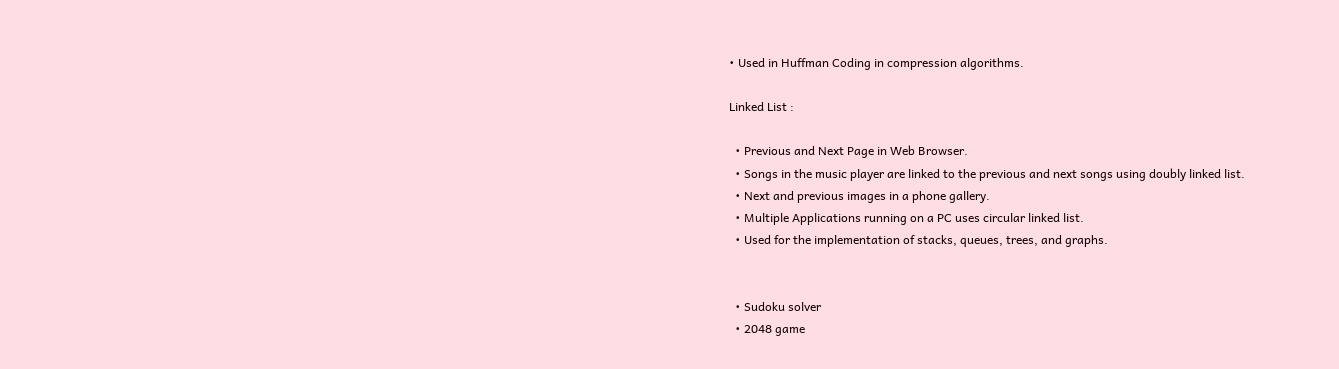• Used in Huffman Coding in compression algorithms.

Linked List :

  • Previous and Next Page in Web Browser.
  • Songs in the music player are linked to the previous and next songs using doubly linked list.
  • Next and previous images in a phone gallery.
  • Multiple Applications running on a PC uses circular linked list.
  • Used for the implementation of stacks, queues, trees, and graphs.


  • Sudoku solver
  • 2048 game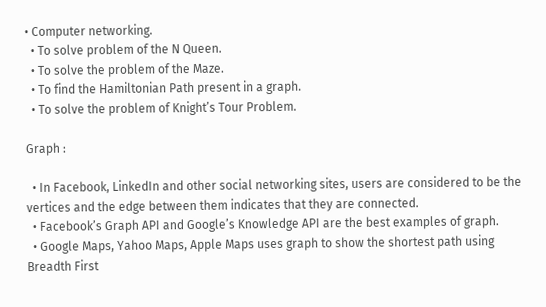• Computer networking.
  • To solve problem of the N Queen.
  • To solve the problem of the Maze.
  • To find the Hamiltonian Path present in a graph.
  • To solve the problem of Knight’s Tour Problem.

Graph :

  • In Facebook, LinkedIn and other social networking sites, users are considered to be the vertices and the edge between them indicates that they are connected.
  • Facebook’s Graph API and Google’s Knowledge API are the best examples of graph.
  • Google Maps, Yahoo Maps, Apple Maps uses graph to show the shortest path using Breadth First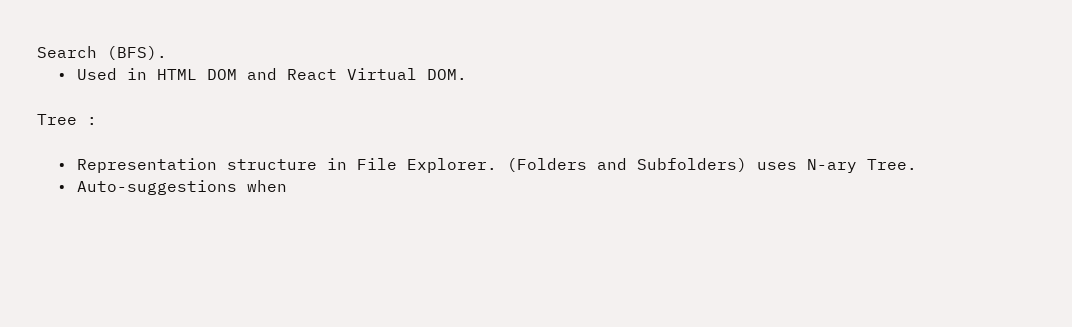Search (BFS).
  • Used in HTML DOM and React Virtual DOM.

Tree :

  • Representation structure in File Explorer. (Folders and Subfolders) uses N-ary Tree.
  • Auto-suggestions when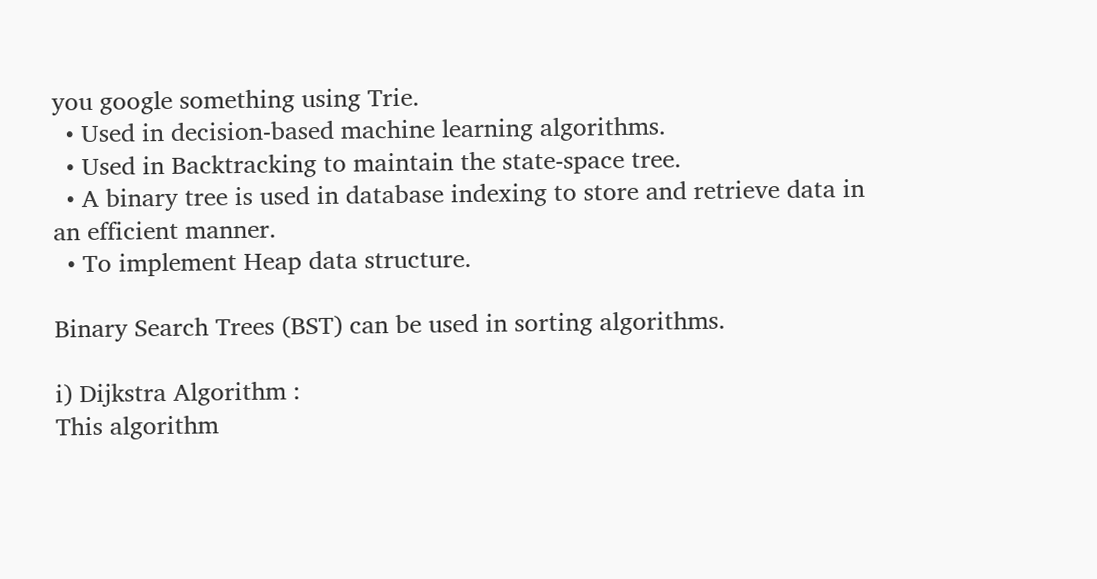you google something using Trie.
  • Used in decision-based machine learning algorithms.
  • Used in Backtracking to maintain the state-space tree.
  • A binary tree is used in database indexing to store and retrieve data in an efficient manner.
  • To implement Heap data structure.

Binary Search Trees (BST) can be used in sorting algorithms.

i) Dijkstra Algorithm :
This algorithm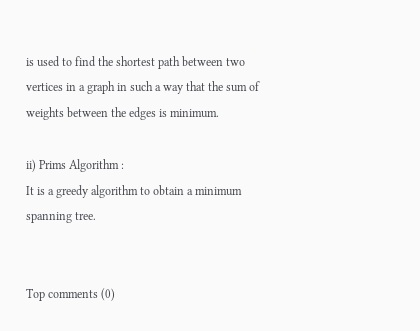is used to find the shortest path between two vertices in a graph in such a way that the sum of weights between the edges is minimum.

ii) Prims Algorithm :
It is a greedy algorithm to obtain a minimum spanning tree.


Top comments (0)